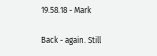19.58.18 - Mark

Back - again. Still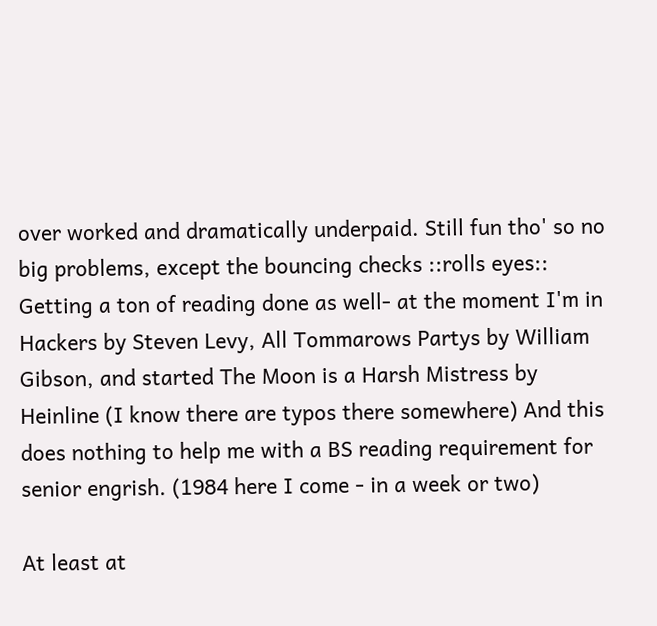over worked and dramatically underpaid. Still fun tho' so no big problems, except the bouncing checks ::rolls eyes:: Getting a ton of reading done as well- at the moment I'm in Hackers by Steven Levy, All Tommarows Partys by William Gibson, and started The Moon is a Harsh Mistress by Heinline (I know there are typos there somewhere) And this does nothing to help me with a BS reading requirement for senior engrish. (1984 here I come - in a week or two)

At least at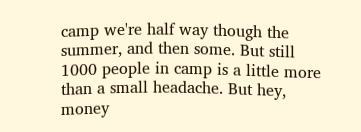camp we're half way though the summer, and then some. But still 1000 people in camp is a little more than a small headache. But hey, money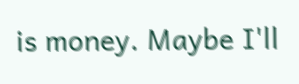is money. Maybe I'll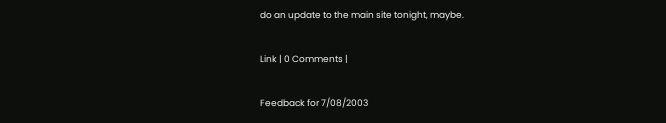do an update to the main site tonight, maybe.

Link | 0 Comments |

Feedback for 7/08/2003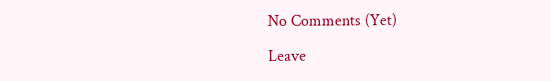No Comments (Yet)

Leave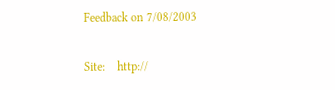Feedback on 7/08/2003

Site:    http://